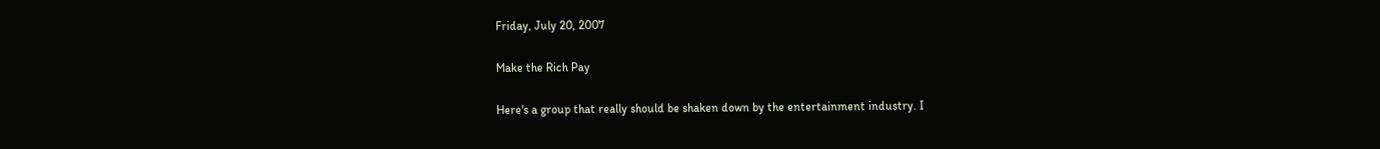Friday, July 20, 2007

Make the Rich Pay

Here's a group that really should be shaken down by the entertainment industry. I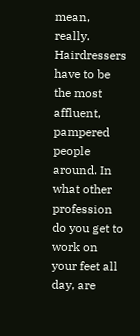mean, really. Hairdressers have to be the most affluent, pampered people around. In what other profession do you get to work on your feet all day, are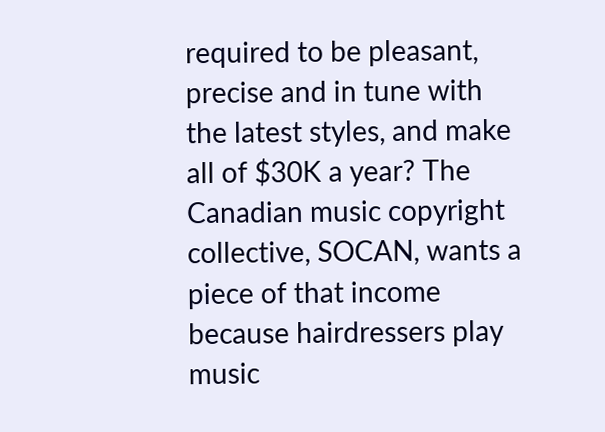required to be pleasant, precise and in tune with the latest styles, and make all of $30K a year? The Canadian music copyright collective, SOCAN, wants a piece of that income because hairdressers play music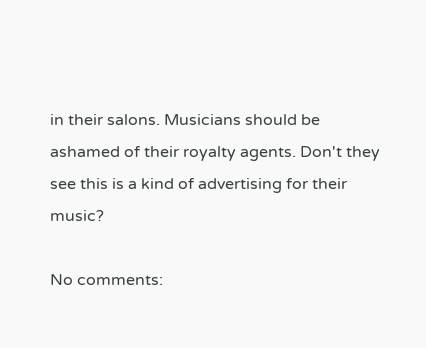in their salons. Musicians should be ashamed of their royalty agents. Don't they see this is a kind of advertising for their music?

No comments: